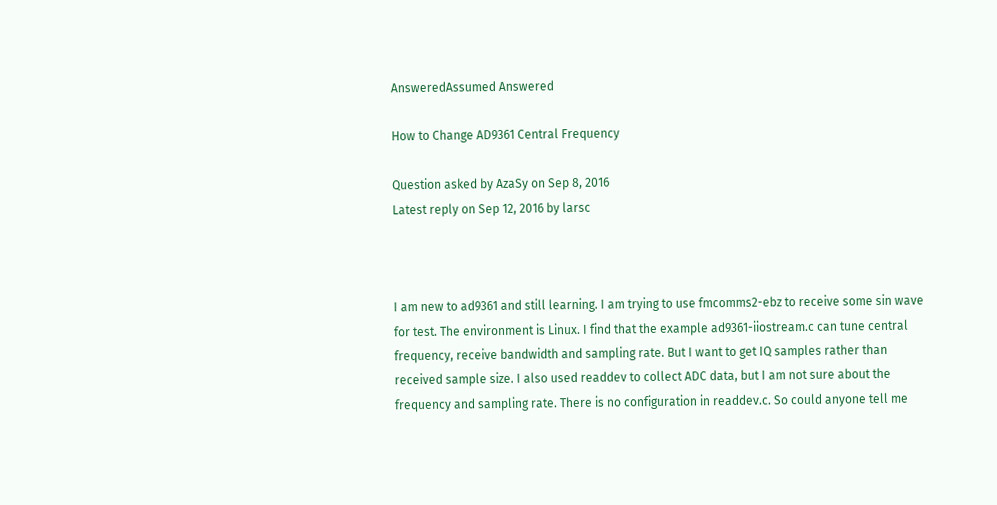AnsweredAssumed Answered

How to Change AD9361 Central Frequency

Question asked by AzaSy on Sep 8, 2016
Latest reply on Sep 12, 2016 by larsc



I am new to ad9361 and still learning. I am trying to use fmcomms2-ebz to receive some sin wave for test. The environment is Linux. I find that the example ad9361-iiostream.c can tune central frequency, receive bandwidth and sampling rate. But I want to get IQ samples rather than received sample size. I also used readdev to collect ADC data, but I am not sure about the frequency and sampling rate. There is no configuration in readdev.c. So could anyone tell me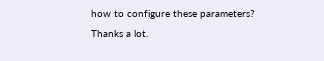how to configure these parameters? Thanks a lot.